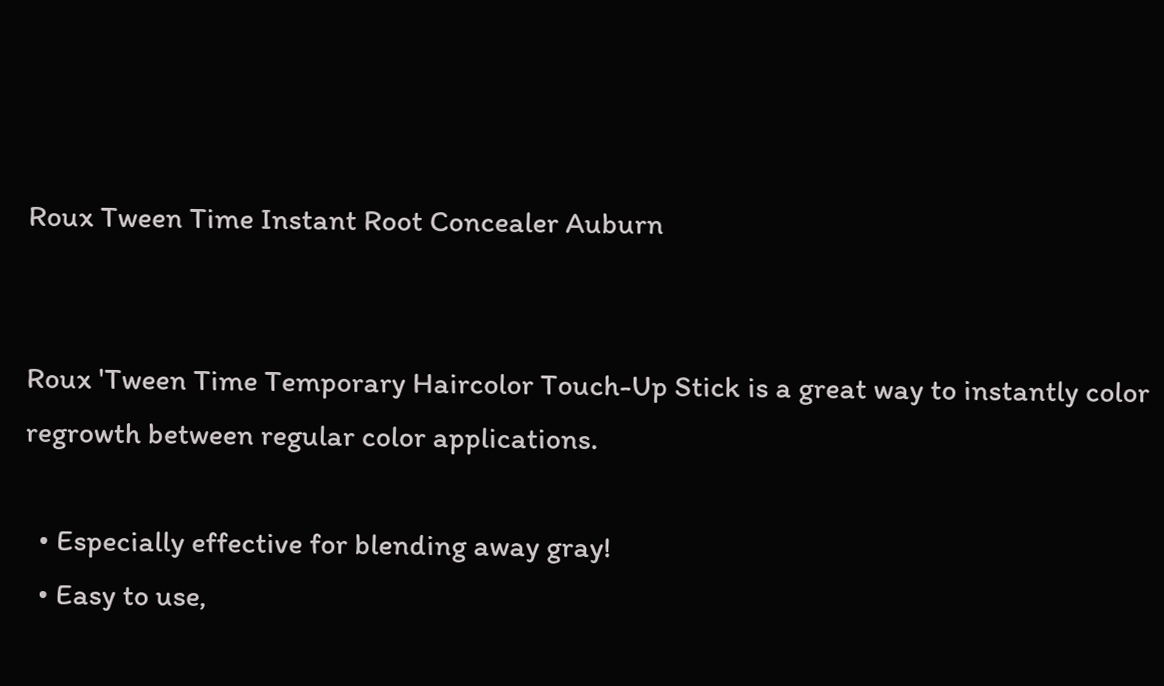Roux Tween Time Instant Root Concealer Auburn


Roux 'Tween Time Temporary Haircolor Touch-Up Stick is a great way to instantly color regrowth between regular color applications.

  • Especially effective for blending away gray!
  • Easy to use,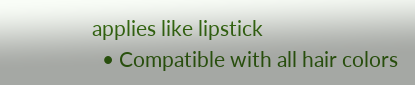applies like lipstick
  • Compatible with all hair colors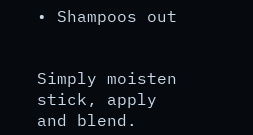• Shampoos out


Simply moisten stick, apply and blend.